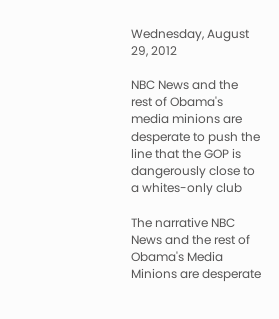Wednesday, August 29, 2012

NBC News and the rest of Obama's media minions are desperate to push the line that the GOP is dangerously close to a whites-only club

The narrative NBC News and the rest of Obama's Media Minions are desperate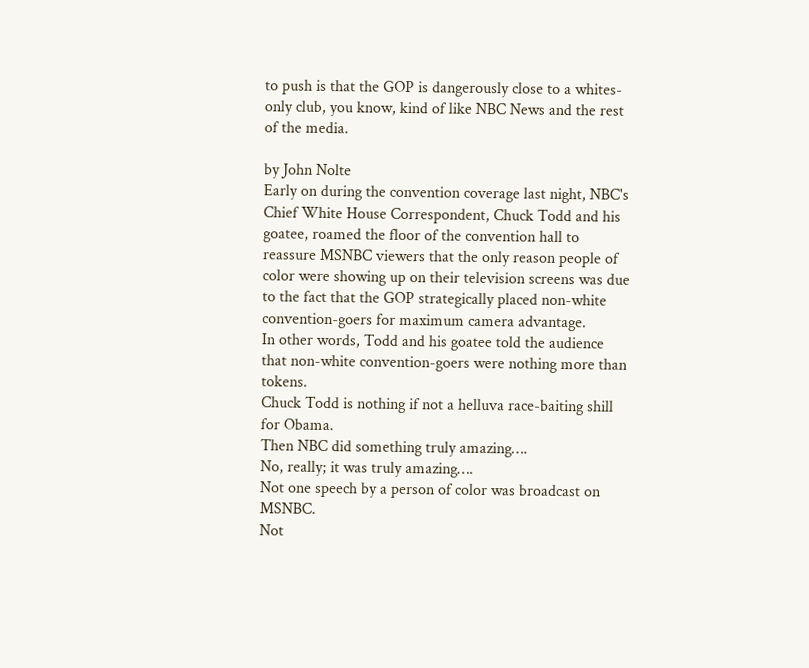to push is that the GOP is dangerously close to a whites-only club, you know, kind of like NBC News and the rest of the media.

by John Nolte
Early on during the convention coverage last night, NBC's Chief White House Correspondent, Chuck Todd and his goatee, roamed the floor of the convention hall to reassure MSNBC viewers that the only reason people of color were showing up on their television screens was due to the fact that the GOP strategically placed non-white convention-goers for maximum camera advantage.
In other words, Todd and his goatee told the audience that non-white convention-goers were nothing more than tokens.
Chuck Todd is nothing if not a helluva race-baiting shill for Obama.
Then NBC did something truly amazing….
No, really; it was truly amazing….
Not one speech by a person of color was broadcast on MSNBC.
Not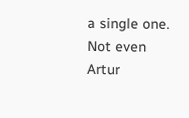a single one.
Not even Artur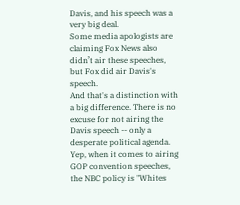Davis, and his speech was a very big deal.
Some media apologists are claiming Fox News also didn’t air these speeches, but Fox did air Davis's speech.
And that's a distinction with a big difference. There is no excuse for not airing the Davis speech -- only a desperate political agenda.
Yep, when it comes to airing GOP convention speeches, the NBC policy is "Whites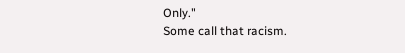Only."
Some call that racism.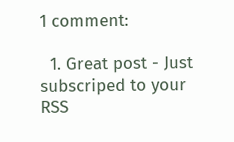1 comment:

  1. Great post - Just subscriped to your RSS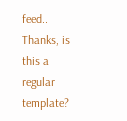feed.. Thanks, is this a regular template?